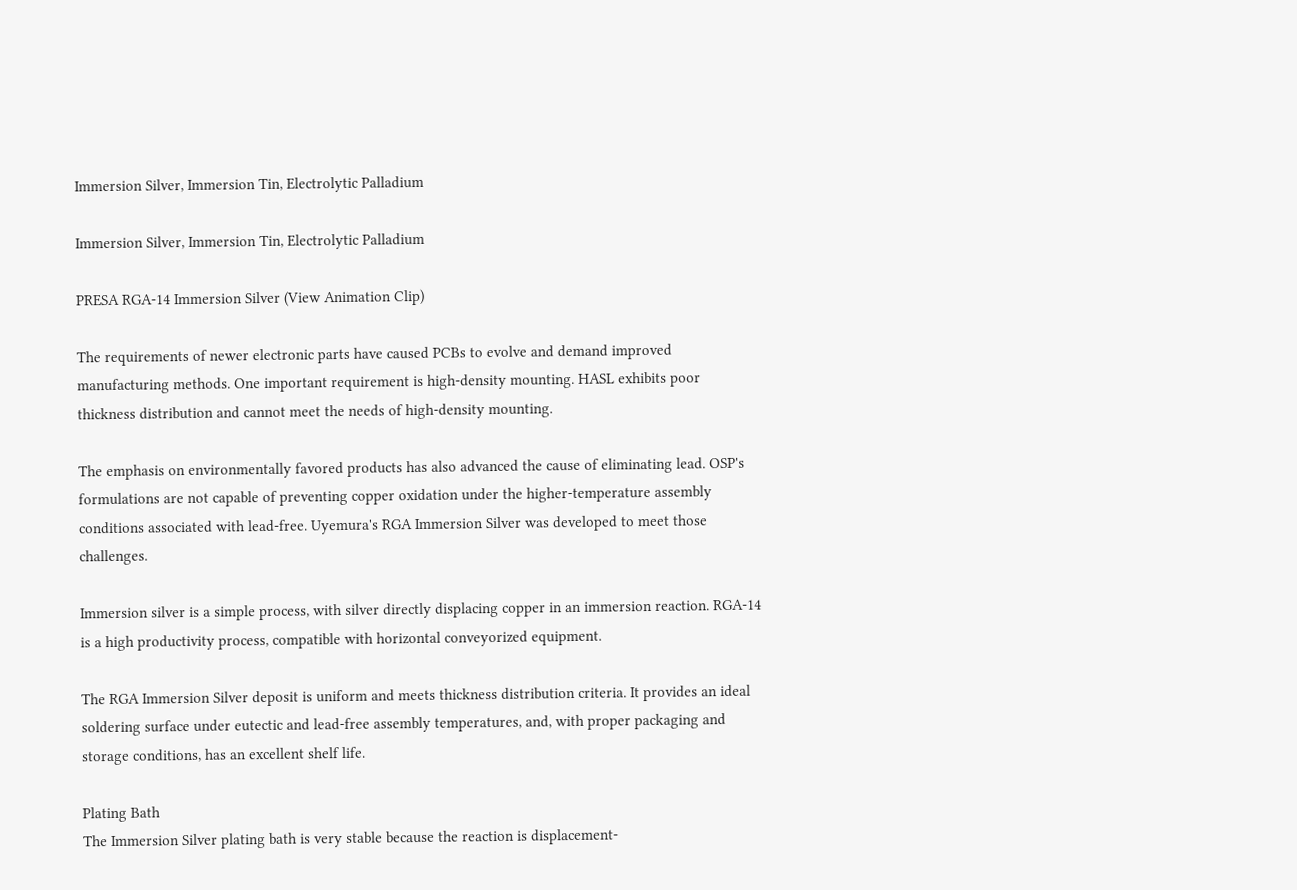Immersion Silver, Immersion Tin, Electrolytic Palladium

Immersion Silver, Immersion Tin, Electrolytic Palladium

PRESA RGA-14 Immersion Silver (View Animation Clip)

The requirements of newer electronic parts have caused PCBs to evolve and demand improved manufacturing methods. One important requirement is high-density mounting. HASL exhibits poor thickness distribution and cannot meet the needs of high-density mounting.

The emphasis on environmentally favored products has also advanced the cause of eliminating lead. OSP's formulations are not capable of preventing copper oxidation under the higher-temperature assembly conditions associated with lead-free. Uyemura's RGA Immersion Silver was developed to meet those challenges.

Immersion silver is a simple process, with silver directly displacing copper in an immersion reaction. RGA-14 is a high productivity process, compatible with horizontal conveyorized equipment.

The RGA Immersion Silver deposit is uniform and meets thickness distribution criteria. It provides an ideal soldering surface under eutectic and lead-free assembly temperatures, and, with proper packaging and storage conditions, has an excellent shelf life.

Plating Bath
The Immersion Silver plating bath is very stable because the reaction is displacement-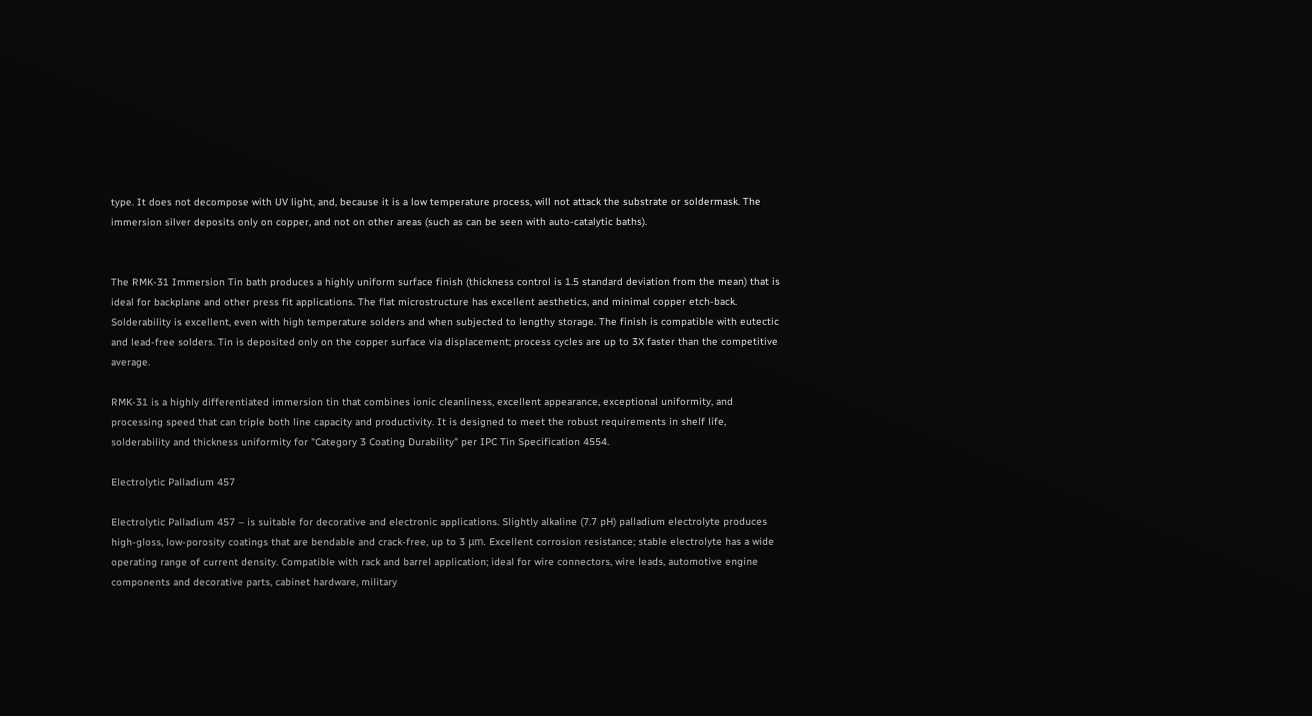type. It does not decompose with UV light, and, because it is a low temperature process, will not attack the substrate or soldermask. The immersion silver deposits only on copper, and not on other areas (such as can be seen with auto-catalytic baths).


The RMK-31 Immersion Tin bath produces a highly uniform surface finish (thickness control is 1.5 standard deviation from the mean) that is ideal for backplane and other press fit applications. The flat microstructure has excellent aesthetics, and minimal copper etch-back. Solderability is excellent, even with high temperature solders and when subjected to lengthy storage. The finish is compatible with eutectic and lead-free solders. Tin is deposited only on the copper surface via displacement; process cycles are up to 3X faster than the competitive average.

RMK-31 is a highly differentiated immersion tin that combines ionic cleanliness, excellent appearance, exceptional uniformity, and processing speed that can triple both line capacity and productivity. It is designed to meet the robust requirements in shelf life, solderability and thickness uniformity for "Category 3 Coating Durability" per IPC Tin Specification 4554.

Electrolytic Palladium 457

Electrolytic Palladium 457 – is suitable for decorative and electronic applications. Slightly alkaline (7.7 pH) palladium electrolyte produces high-gloss, low-porosity coatings that are bendable and crack-free, up to 3 μm. Excellent corrosion resistance; stable electrolyte has a wide operating range of current density. Compatible with rack and barrel application; ideal for wire connectors, wire leads, automotive engine components and decorative parts, cabinet hardware, military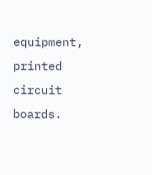equipment, printed circuit boards.